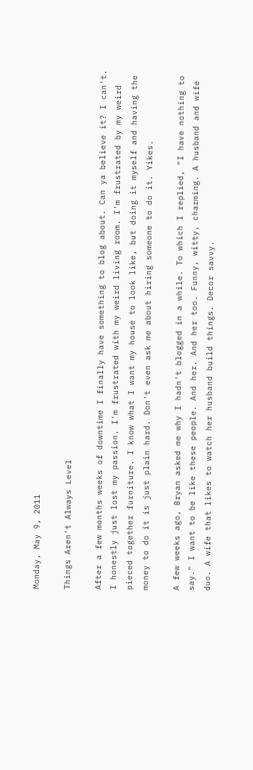Monday, May 9, 2011

Things Aren't Always Level

After a few months weeks of downtime I finally have something to blog about. Can ya believe it? I can't. I honestly just lost my passion. I'm frustrated with my weird living room. I'm frustrated by my weird pieced together furniture. I know what I want my house to look like, but doing it myself and having the money to do it is just plain hard. Don't even ask me about hiring someone to do it. Yikes.

A few weeks ago, Bryan asked me why I hadn't blogged in a while. To which I replied, "I have nothing to say." I want to be like these people. And her. And her too. Funny, witty, charming. A husband and wife duo. A wife that likes to watch her husband build things. Decor savvy.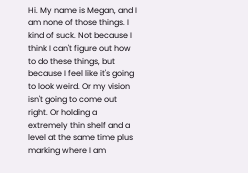Hi. My name is Megan, and I am none of those things. I kind of suck. Not because I think I can't figure out how to do these things, but because I feel like it's going to look weird. Or my vision isn't going to come out right. Or holding a extremely thin shelf and a level at the same time plus marking where I am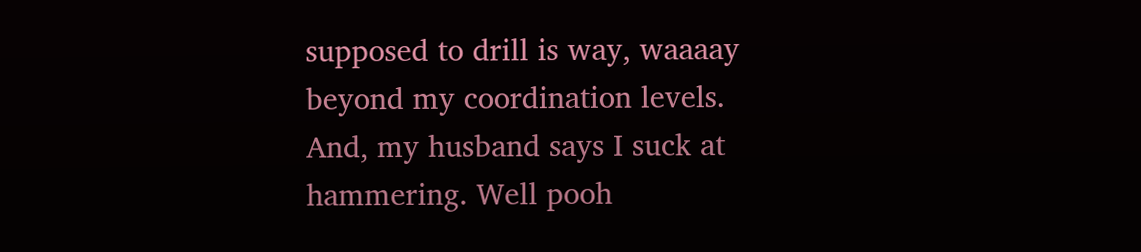supposed to drill is way, waaaay beyond my coordination levels. And, my husband says I suck at hammering. Well pooh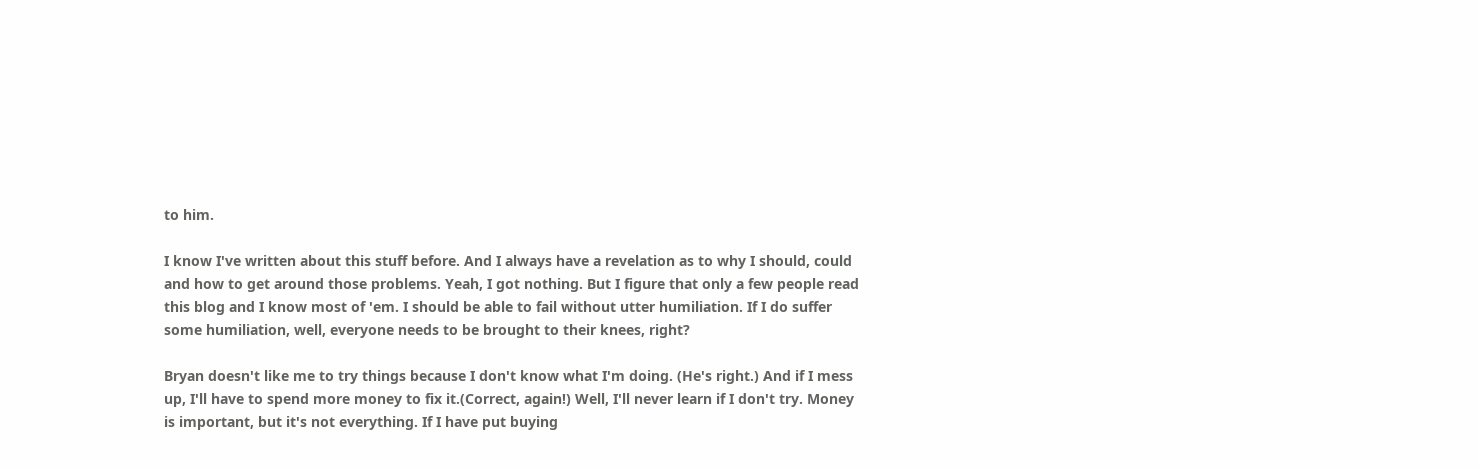to him.

I know I've written about this stuff before. And I always have a revelation as to why I should, could and how to get around those problems. Yeah, I got nothing. But I figure that only a few people read this blog and I know most of 'em. I should be able to fail without utter humiliation. If I do suffer some humiliation, well, everyone needs to be brought to their knees, right?

Bryan doesn't like me to try things because I don't know what I'm doing. (He's right.) And if I mess up, I'll have to spend more money to fix it.(Correct, again!) Well, I'll never learn if I don't try. Money is important, but it's not everything. If I have put buying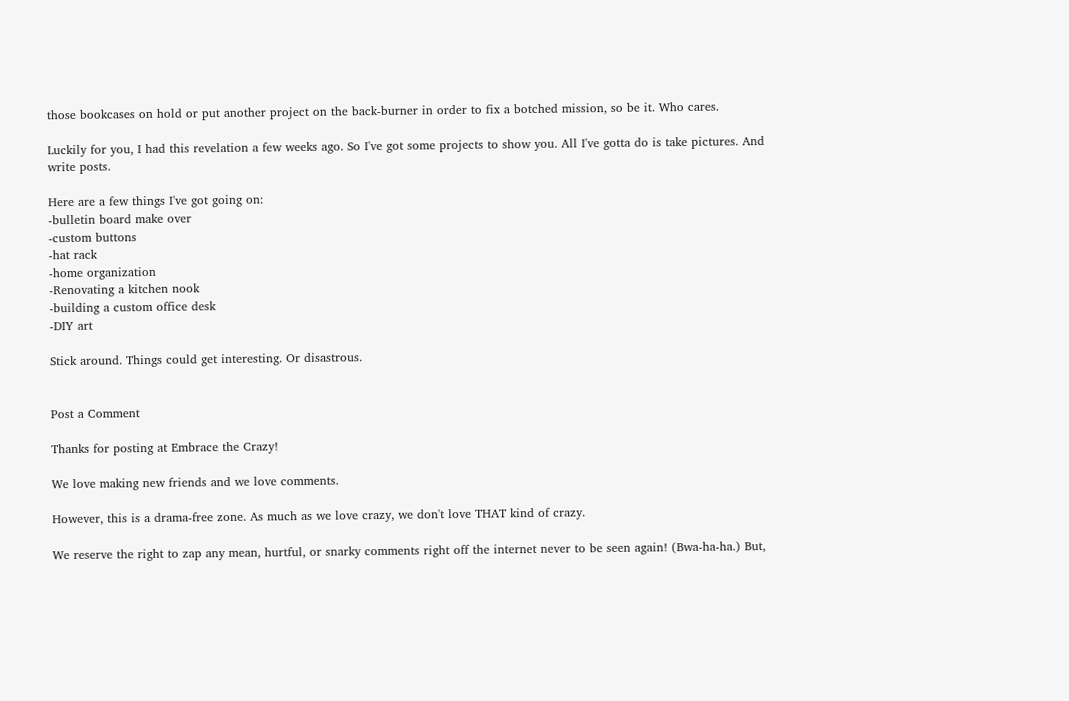those bookcases on hold or put another project on the back-burner in order to fix a botched mission, so be it. Who cares.

Luckily for you, I had this revelation a few weeks ago. So I've got some projects to show you. All I've gotta do is take pictures. And write posts.

Here are a few things I've got going on:
-bulletin board make over
-custom buttons
-hat rack
-home organization
-Renovating a kitchen nook
-building a custom office desk
-DIY art

Stick around. Things could get interesting. Or disastrous.


Post a Comment

Thanks for posting at Embrace the Crazy!

We love making new friends and we love comments.

However, this is a drama-free zone. As much as we love crazy, we don't love THAT kind of crazy.

We reserve the right to zap any mean, hurtful, or snarky comments right off the internet never to be seen again! (Bwa-ha-ha.) But,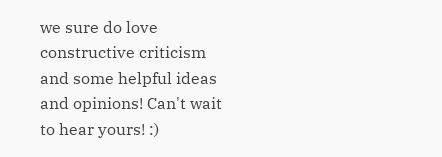we sure do love constructive criticism and some helpful ideas and opinions! Can't wait to hear yours! :)